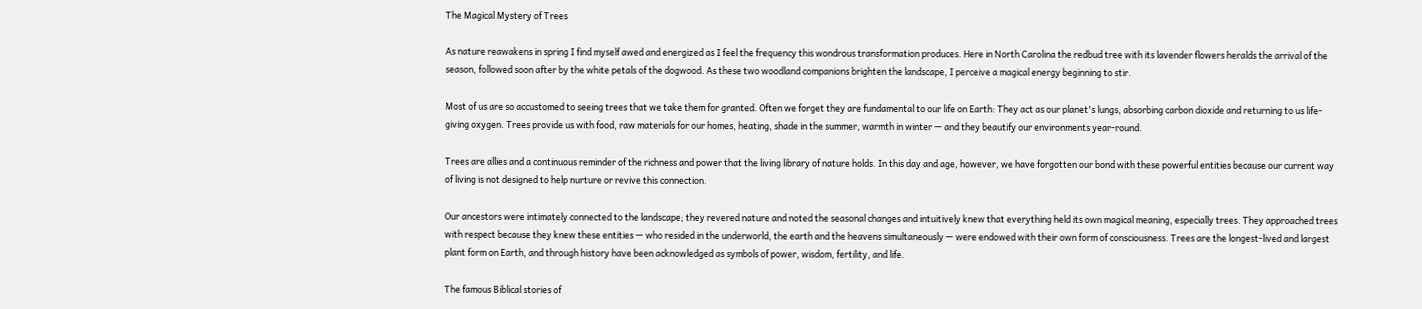The Magical Mystery of Trees

As nature reawakens in spring I find myself awed and energized as I feel the frequency this wondrous transformation produces. Here in North Carolina the redbud tree with its lavender flowers heralds the arrival of the season, followed soon after by the white petals of the dogwood. As these two woodland companions brighten the landscape, I perceive a magical energy beginning to stir.

Most of us are so accustomed to seeing trees that we take them for granted. Often we forget they are fundamental to our life on Earth: They act as our planet's lungs, absorbing carbon dioxide and returning to us life-giving oxygen. Trees provide us with food, raw materials for our homes, heating, shade in the summer, warmth in winter — and they beautify our environments year-round.

Trees are allies and a continuous reminder of the richness and power that the living library of nature holds. In this day and age, however, we have forgotten our bond with these powerful entities because our current way of living is not designed to help nurture or revive this connection.

Our ancestors were intimately connected to the landscape; they revered nature and noted the seasonal changes and intuitively knew that everything held its own magical meaning, especially trees. They approached trees with respect because they knew these entities — who resided in the underworld, the earth and the heavens simultaneously — were endowed with their own form of consciousness. Trees are the longest-lived and largest plant form on Earth, and through history have been acknowledged as symbols of power, wisdom, fertility, and life.

The famous Biblical stories of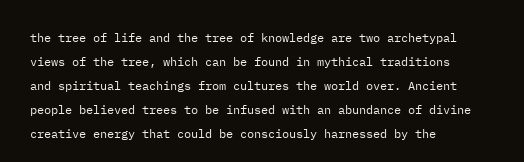the tree of life and the tree of knowledge are two archetypal views of the tree, which can be found in mythical traditions and spiritual teachings from cultures the world over. Ancient people believed trees to be infused with an abundance of divine creative energy that could be consciously harnessed by the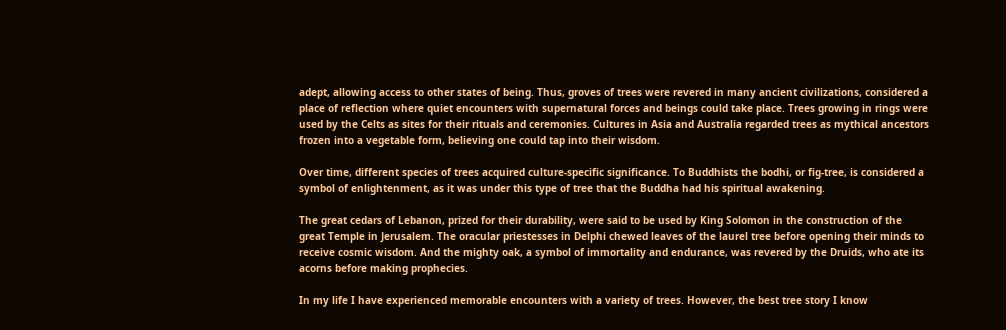adept, allowing access to other states of being. Thus, groves of trees were revered in many ancient civilizations, considered a place of reflection where quiet encounters with supernatural forces and beings could take place. Trees growing in rings were used by the Celts as sites for their rituals and ceremonies. Cultures in Asia and Australia regarded trees as mythical ancestors frozen into a vegetable form, believing one could tap into their wisdom.

Over time, different species of trees acquired culture-specific significance. To Buddhists the bodhi, or fig-tree, is considered a symbol of enlightenment, as it was under this type of tree that the Buddha had his spiritual awakening.

The great cedars of Lebanon, prized for their durability, were said to be used by King Solomon in the construction of the great Temple in Jerusalem. The oracular priestesses in Delphi chewed leaves of the laurel tree before opening their minds to receive cosmic wisdom. And the mighty oak, a symbol of immortality and endurance, was revered by the Druids, who ate its acorns before making prophecies.

In my life I have experienced memorable encounters with a variety of trees. However, the best tree story I know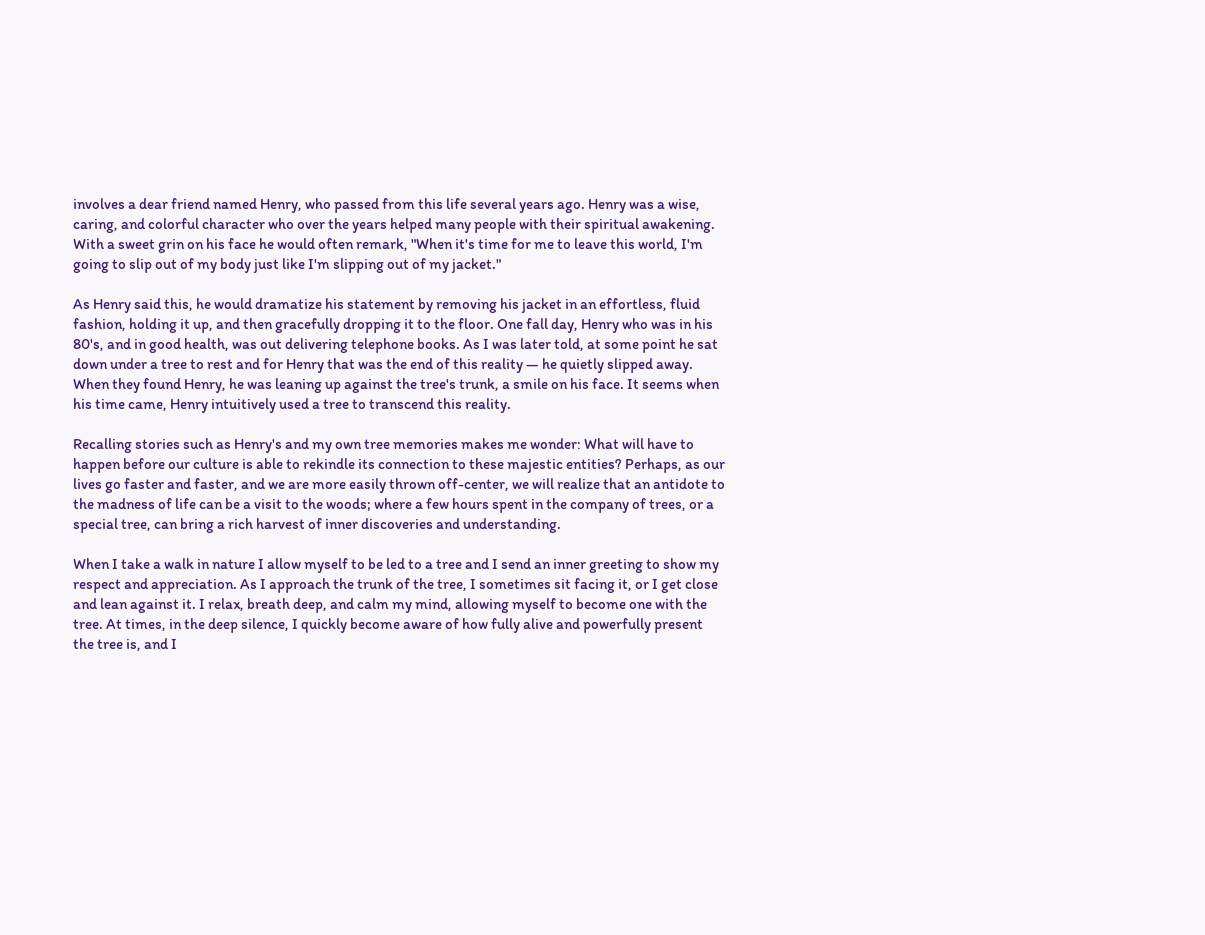involves a dear friend named Henry, who passed from this life several years ago. Henry was a wise, caring, and colorful character who over the years helped many people with their spiritual awakening. With a sweet grin on his face he would often remark, "When it's time for me to leave this world, I'm going to slip out of my body just like I'm slipping out of my jacket."

As Henry said this, he would dramatize his statement by removing his jacket in an effortless, fluid fashion, holding it up, and then gracefully dropping it to the floor. One fall day, Henry who was in his 80's, and in good health, was out delivering telephone books. As I was later told, at some point he sat down under a tree to rest and for Henry that was the end of this reality — he quietly slipped away. When they found Henry, he was leaning up against the tree's trunk, a smile on his face. It seems when his time came, Henry intuitively used a tree to transcend this reality.

Recalling stories such as Henry's and my own tree memories makes me wonder: What will have to happen before our culture is able to rekindle its connection to these majestic entities? Perhaps, as our lives go faster and faster, and we are more easily thrown off-center, we will realize that an antidote to the madness of life can be a visit to the woods; where a few hours spent in the company of trees, or a special tree, can bring a rich harvest of inner discoveries and understanding.

When I take a walk in nature I allow myself to be led to a tree and I send an inner greeting to show my respect and appreciation. As I approach the trunk of the tree, I sometimes sit facing it, or I get close and lean against it. I relax, breath deep, and calm my mind, allowing myself to become one with the tree. At times, in the deep silence, I quickly become aware of how fully alive and powerfully present the tree is, and I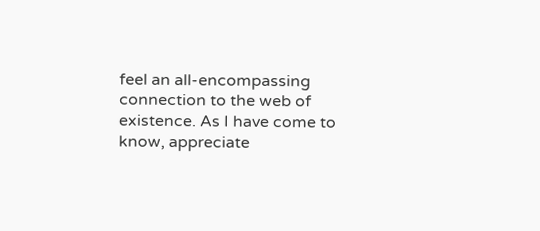feel an all-encompassing connection to the web of existence. As I have come to know, appreciate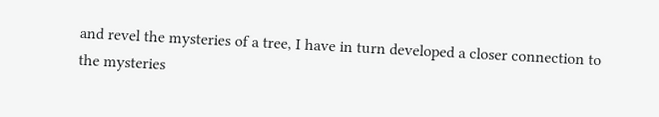and revel the mysteries of a tree, I have in turn developed a closer connection to the mysteries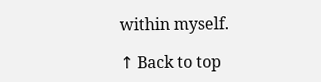within myself.

↑ Back to top